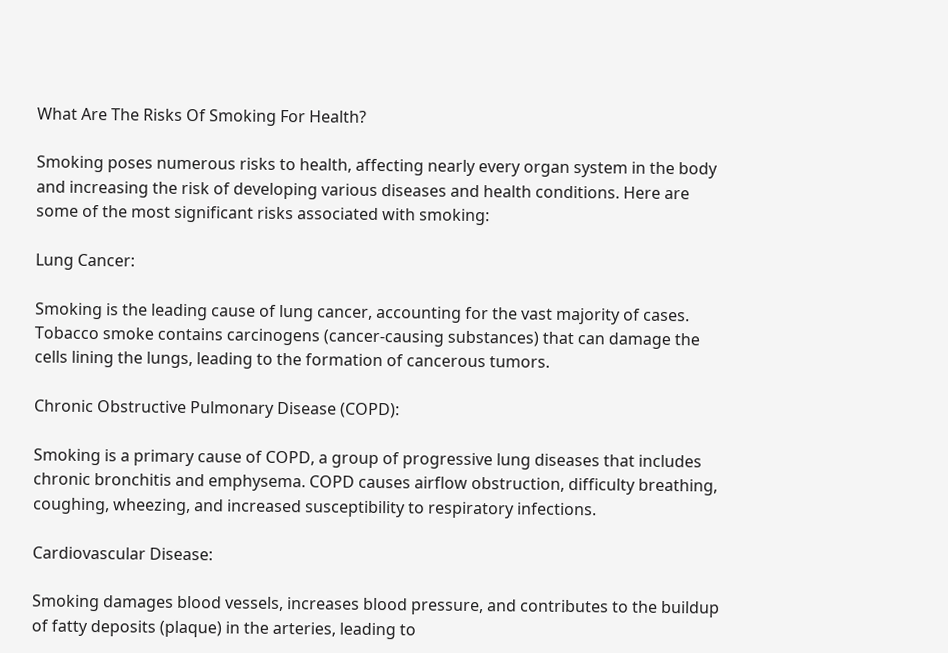What Are The Risks Of Smoking For Health?

Smoking poses numerous risks to health, affecting nearly every organ system in the body and increasing the risk of developing various diseases and health conditions. Here are some of the most significant risks associated with smoking:

Lung Cancer:

Smoking is the leading cause of lung cancer, accounting for the vast majority of cases. Tobacco smoke contains carcinogens (cancer-causing substances) that can damage the cells lining the lungs, leading to the formation of cancerous tumors.

Chronic Obstructive Pulmonary Disease (COPD):

Smoking is a primary cause of COPD, a group of progressive lung diseases that includes chronic bronchitis and emphysema. COPD causes airflow obstruction, difficulty breathing, coughing, wheezing, and increased susceptibility to respiratory infections.

Cardiovascular Disease:

Smoking damages blood vessels, increases blood pressure, and contributes to the buildup of fatty deposits (plaque) in the arteries, leading to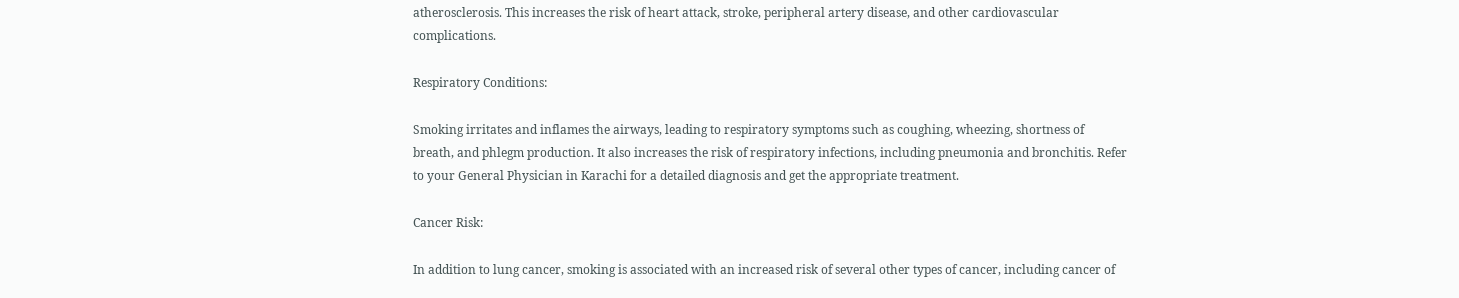atherosclerosis. This increases the risk of heart attack, stroke, peripheral artery disease, and other cardiovascular complications.

Respiratory Conditions:

Smoking irritates and inflames the airways, leading to respiratory symptoms such as coughing, wheezing, shortness of breath, and phlegm production. It also increases the risk of respiratory infections, including pneumonia and bronchitis. Refer to your General Physician in Karachi for a detailed diagnosis and get the appropriate treatment.

Cancer Risk:

In addition to lung cancer, smoking is associated with an increased risk of several other types of cancer, including cancer of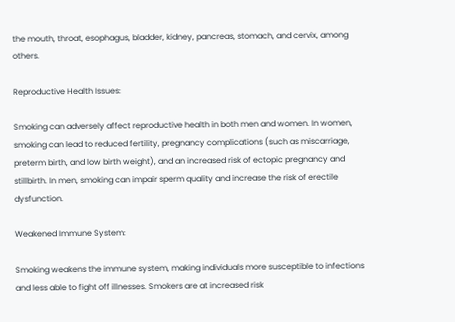the mouth, throat, esophagus, bladder, kidney, pancreas, stomach, and cervix, among others.

Reproductive Health Issues:

Smoking can adversely affect reproductive health in both men and women. In women, smoking can lead to reduced fertility, pregnancy complications (such as miscarriage, preterm birth, and low birth weight), and an increased risk of ectopic pregnancy and stillbirth. In men, smoking can impair sperm quality and increase the risk of erectile dysfunction.

Weakened Immune System:

Smoking weakens the immune system, making individuals more susceptible to infections and less able to fight off illnesses. Smokers are at increased risk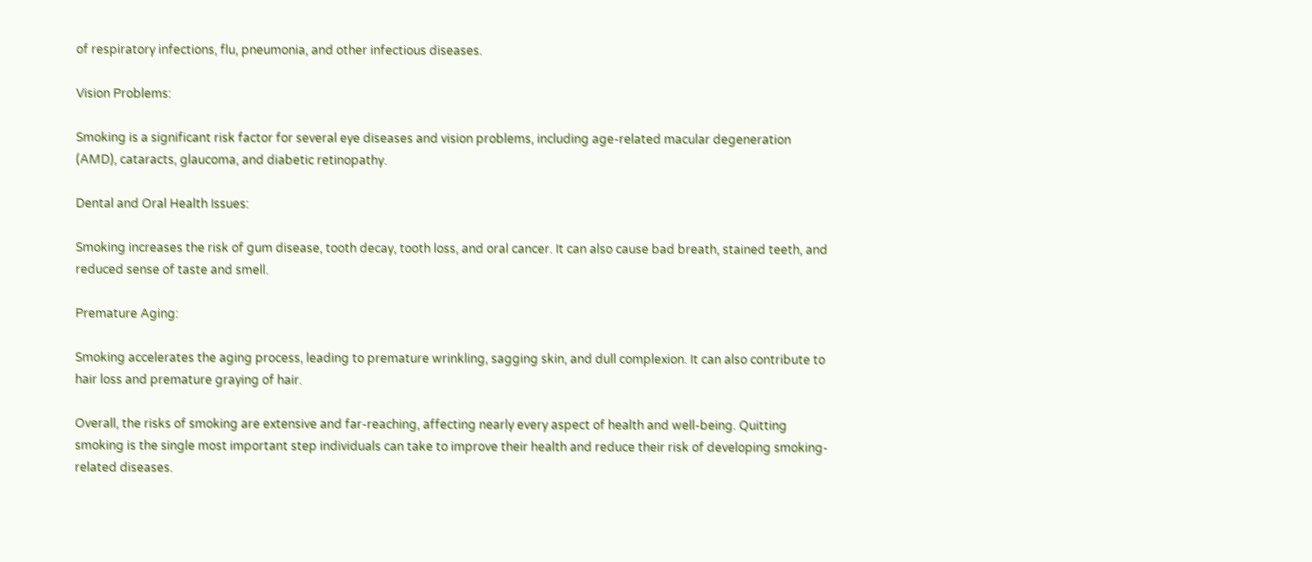of respiratory infections, flu, pneumonia, and other infectious diseases.

Vision Problems:

Smoking is a significant risk factor for several eye diseases and vision problems, including age-related macular degeneration (AMD), cataracts, glaucoma, and diabetic retinopathy.

Dental and Oral Health Issues:

Smoking increases the risk of gum disease, tooth decay, tooth loss, and oral cancer. It can also cause bad breath, stained teeth, and reduced sense of taste and smell.

Premature Aging:

Smoking accelerates the aging process, leading to premature wrinkling, sagging skin, and dull complexion. It can also contribute to hair loss and premature graying of hair.

Overall, the risks of smoking are extensive and far-reaching, affecting nearly every aspect of health and well-being. Quitting smoking is the single most important step individuals can take to improve their health and reduce their risk of developing smoking-related diseases.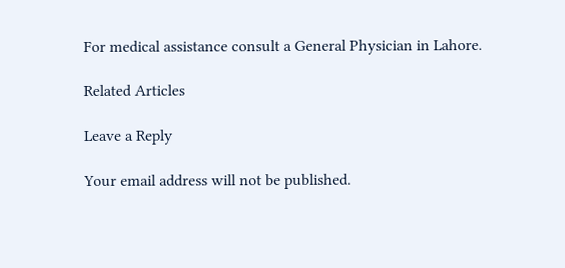For medical assistance consult a General Physician in Lahore.

Related Articles

Leave a Reply

Your email address will not be published.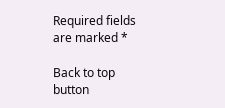Required fields are marked *

Back to top button